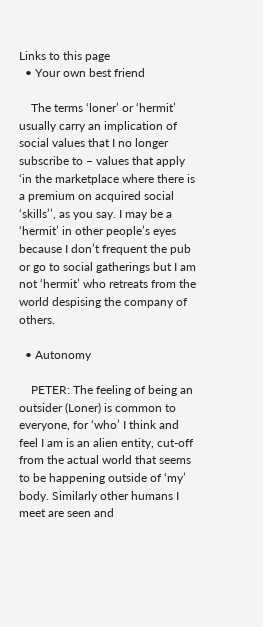Links to this page
  • Your own best friend

    The terms ‘loner’ or ‘hermit’ usually carry an implication of social values that I no longer subscribe to – values that apply ‘in the marketplace where there is a premium on acquired social ‘skills’’, as you say. I may be a ‘hermit’ in other people’s eyes because I don’t frequent the pub or go to social gatherings but I am not ‘hermit’ who retreats from the world despising the company of others.

  • Autonomy

    PETER: The feeling of being an outsider (Loner) is common to everyone, for ‘who’ I think and feel I am is an alien entity, cut-off from the actual world that seems to be happening outside of ‘my’ body. Similarly other humans I meet are seen and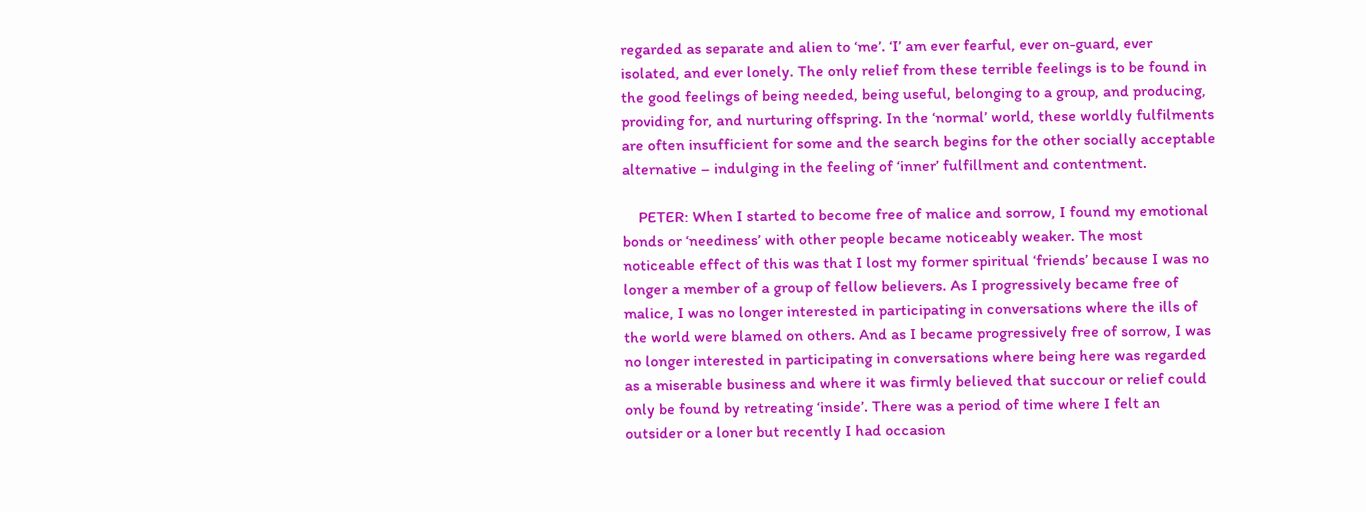regarded as separate and alien to ‘me’. ‘I’ am ever fearful, ever on-guard, ever isolated, and ever lonely. The only relief from these terrible feelings is to be found in the good feelings of being needed, being useful, belonging to a group, and producing, providing for, and nurturing offspring. In the ‘normal’ world, these worldly fulfilments are often insufficient for some and the search begins for the other socially acceptable alternative – indulging in the feeling of ‘inner’ fulfillment and contentment.

    PETER: When I started to become free of malice and sorrow, I found my emotional bonds or ‘neediness’ with other people became noticeably weaker. The most noticeable effect of this was that I lost my former spiritual ‘friends’ because I was no longer a member of a group of fellow believers. As I progressively became free of malice, I was no longer interested in participating in conversations where the ills of the world were blamed on others. And as I became progressively free of sorrow, I was no longer interested in participating in conversations where being here was regarded as a miserable business and where it was firmly believed that succour or relief could only be found by retreating ‘inside’. There was a period of time where I felt an outsider or a loner but recently I had occasion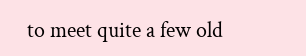to meet quite a few old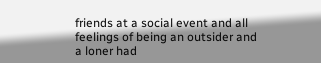friends at a social event and all feelings of being an outsider and a loner had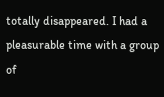totally disappeared. I had a pleasurable time with a group of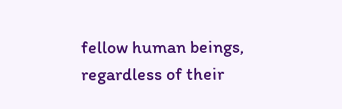fellow human beings, regardless of their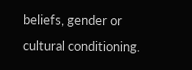beliefs, gender or cultural conditioning.